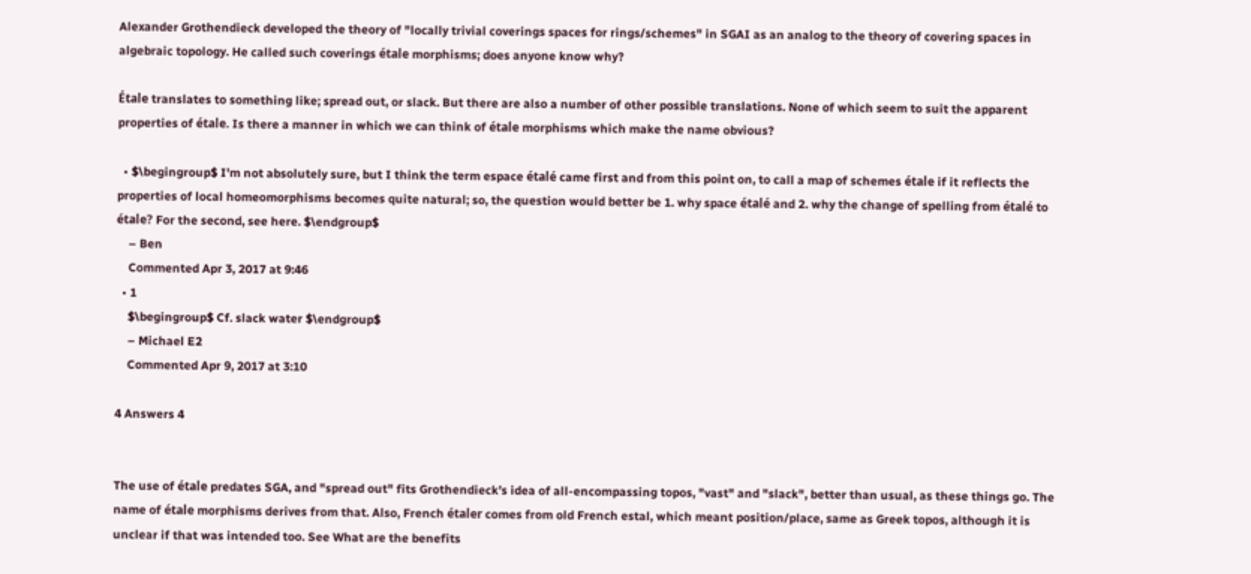Alexander Grothendieck developed the theory of "locally trivial coverings spaces for rings/schemes" in SGAI as an analog to the theory of covering spaces in algebraic topology. He called such coverings étale morphisms; does anyone know why?

Étale translates to something like; spread out, or slack. But there are also a number of other possible translations. None of which seem to suit the apparent properties of étale. Is there a manner in which we can think of étale morphisms which make the name obvious?

  • $\begingroup$ I'm not absolutely sure, but I think the term espace étalé came first and from this point on, to call a map of schemes étale if it reflects the properties of local homeomorphisms becomes quite natural; so, the question would better be 1. why space étalé and 2. why the change of spelling from étalé to étale? For the second, see here. $\endgroup$
    – Ben
    Commented Apr 3, 2017 at 9:46
  • 1
    $\begingroup$ Cf. slack water $\endgroup$
    – Michael E2
    Commented Apr 9, 2017 at 3:10

4 Answers 4


The use of étale predates SGA, and "spread out" fits Grothendieck’s idea of all-encompassing topos, "vast" and "slack", better than usual, as these things go. The name of étale morphisms derives from that. Also, French étaler comes from old French estal, which meant position/place, same as Greek topos, although it is unclear if that was intended too. See What are the benefits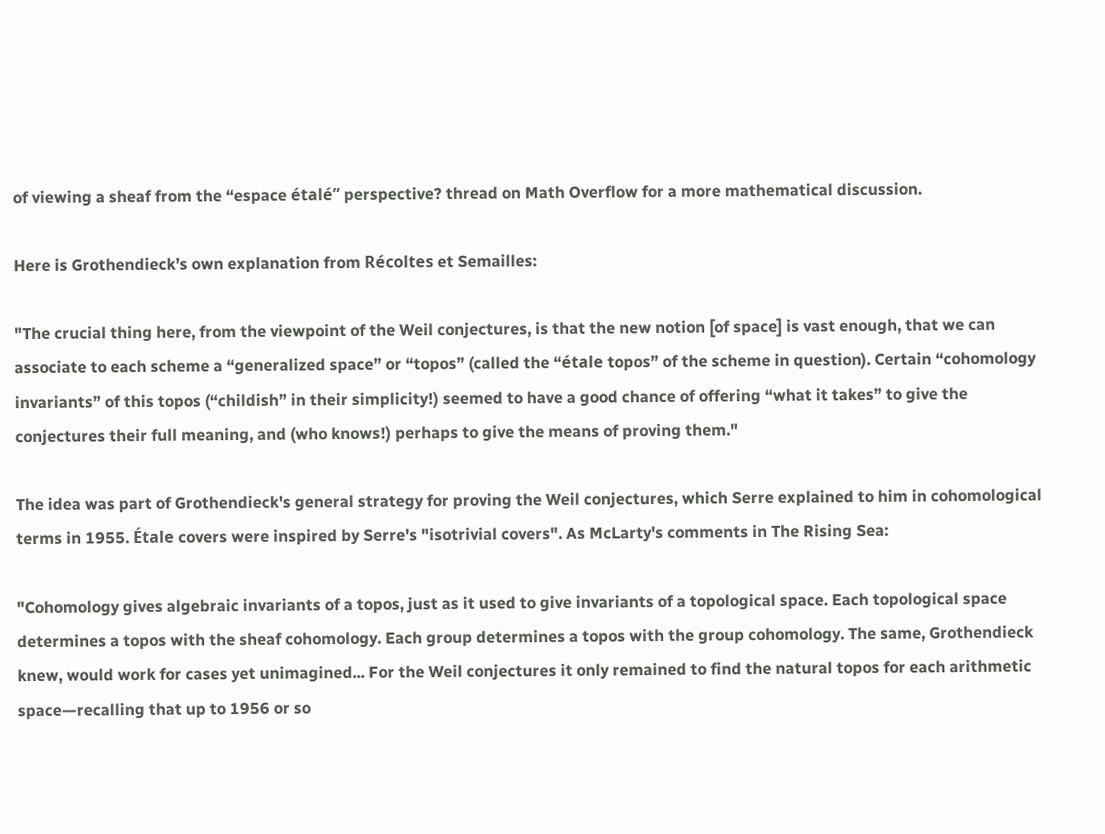of viewing a sheaf from the “espace étalé” perspective? thread on Math Overflow for a more mathematical discussion.

Here is Grothendieck’s own explanation from Récoltes et Semailles:

"The crucial thing here, from the viewpoint of the Weil conjectures, is that the new notion [of space] is vast enough, that we can associate to each scheme a “generalized space” or “topos” (called the “étale topos” of the scheme in question). Certain “cohomology invariants” of this topos (“childish” in their simplicity!) seemed to have a good chance of offering “what it takes” to give the conjectures their full meaning, and (who knows!) perhaps to give the means of proving them."

The idea was part of Grothendieck's general strategy for proving the Weil conjectures, which Serre explained to him in cohomological terms in 1955. Étale covers were inspired by Serre's "isotrivial covers". As McLarty's comments in The Rising Sea:

"Cohomology gives algebraic invariants of a topos, just as it used to give invariants of a topological space. Each topological space determines a topos with the sheaf cohomology. Each group determines a topos with the group cohomology. The same, Grothendieck knew, would work for cases yet unimagined... For the Weil conjectures it only remained to find the natural topos for each arithmetic space—recalling that up to 1956 or so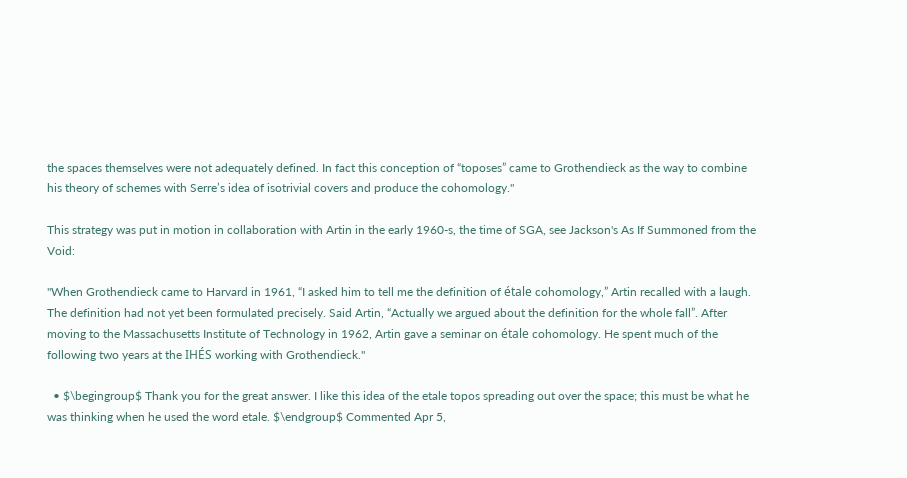the spaces themselves were not adequately defined. In fact this conception of “toposes” came to Grothendieck as the way to combine his theory of schemes with Serre’s idea of isotrivial covers and produce the cohomology."

This strategy was put in motion in collaboration with Artin in the early 1960-s, the time of SGA, see Jackson's As If Summoned from the Void:

"When Grothendieck came to Harvard in 1961, “I asked him to tell me the definition of étale cohomology,” Artin recalled with a laugh. The definition had not yet been formulated precisely. Said Artin, “Actually we argued about the definition for the whole fall”. After moving to the Massachusetts Institute of Technology in 1962, Artin gave a seminar on étale cohomology. He spent much of the following two years at the IHÉS working with Grothendieck."

  • $\begingroup$ Thank you for the great answer. I like this idea of the etale topos spreading out over the space; this must be what he was thinking when he used the word etale. $\endgroup$ Commented Apr 5,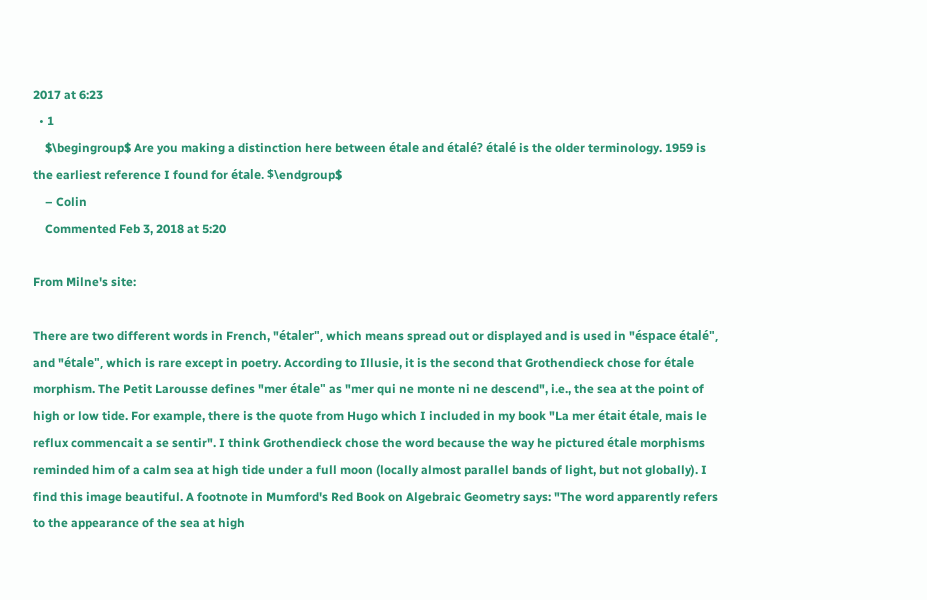2017 at 6:23
  • 1
    $\begingroup$ Are you making a distinction here between étale and étalé? étalé is the older terminology. 1959 is the earliest reference I found for étale. $\endgroup$
    – Colin
    Commented Feb 3, 2018 at 5:20

From Milne's site:

There are two different words in French, "étaler", which means spread out or displayed and is used in "éspace étalé", and "étale", which is rare except in poetry. According to Illusie, it is the second that Grothendieck chose for étale morphism. The Petit Larousse defines "mer étale" as "mer qui ne monte ni ne descend", i.e., the sea at the point of high or low tide. For example, there is the quote from Hugo which I included in my book "La mer était étale, mais le reflux commencait a se sentir". I think Grothendieck chose the word because the way he pictured étale morphisms reminded him of a calm sea at high tide under a full moon (locally almost parallel bands of light, but not globally). I find this image beautiful. A footnote in Mumford's Red Book on Algebraic Geometry says: "The word apparently refers to the appearance of the sea at high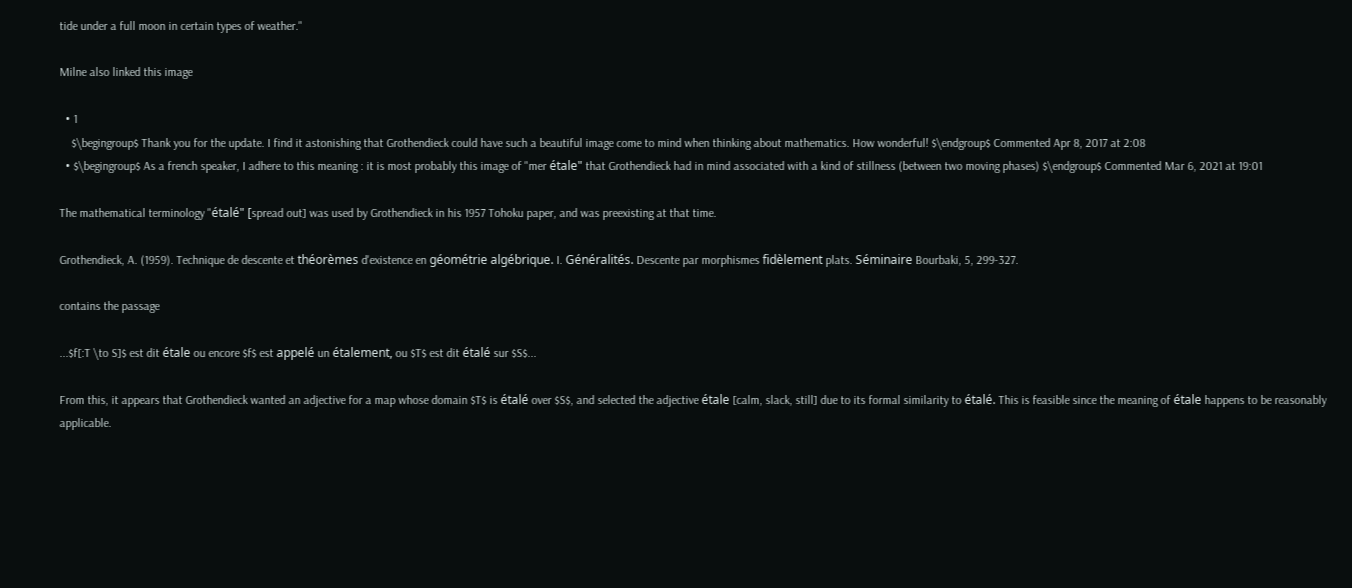tide under a full moon in certain types of weather."

Milne also linked this image

  • 1
    $\begingroup$ Thank you for the update. I find it astonishing that Grothendieck could have such a beautiful image come to mind when thinking about mathematics. How wonderful! $\endgroup$ Commented Apr 8, 2017 at 2:08
  • $\begingroup$ As a french speaker, I adhere to this meaning : it is most probably this image of "mer étale" that Grothendieck had in mind associated with a kind of stillness (between two moving phases) $\endgroup$ Commented Mar 6, 2021 at 19:01

The mathematical terminology "étalé" [spread out] was used by Grothendieck in his 1957 Tohoku paper, and was preexisting at that time.

Grothendieck, A. (1959). Technique de descente et théorèmes d'existence en géométrie algébrique. I. Généralités. Descente par morphismes fidèlement plats. Séminaire Bourbaki, 5, 299-327.

contains the passage

...$f[:T \to S]$ est dit étale ou encore $f$ est appelé un étalement, ou $T$ est dit étalé sur $S$...

From this, it appears that Grothendieck wanted an adjective for a map whose domain $T$ is étalé over $S$, and selected the adjective étale [calm, slack, still] due to its formal similarity to étalé. This is feasible since the meaning of étale happens to be reasonably applicable.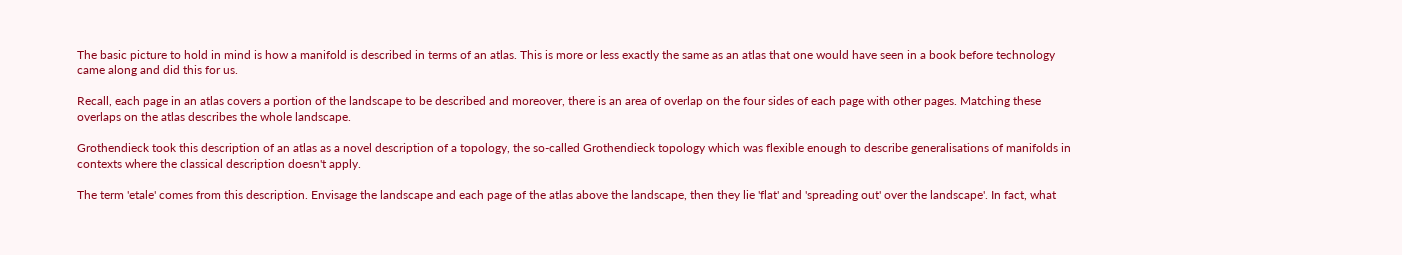The basic picture to hold in mind is how a manifold is described in terms of an atlas. This is more or less exactly the same as an atlas that one would have seen in a book before technology came along and did this for us.

Recall, each page in an atlas covers a portion of the landscape to be described and moreover, there is an area of overlap on the four sides of each page with other pages. Matching these overlaps on the atlas describes the whole landscape.

Grothendieck took this description of an atlas as a novel description of a topology, the so-called Grothendieck topology which was flexible enough to describe generalisations of manifolds in contexts where the classical description doesn't apply.

The term 'etale' comes from this description. Envisage the landscape and each page of the atlas above the landscape, then they lie 'flat' and 'spreading out' over the landscape'. In fact, what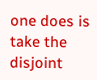one does is take the disjoint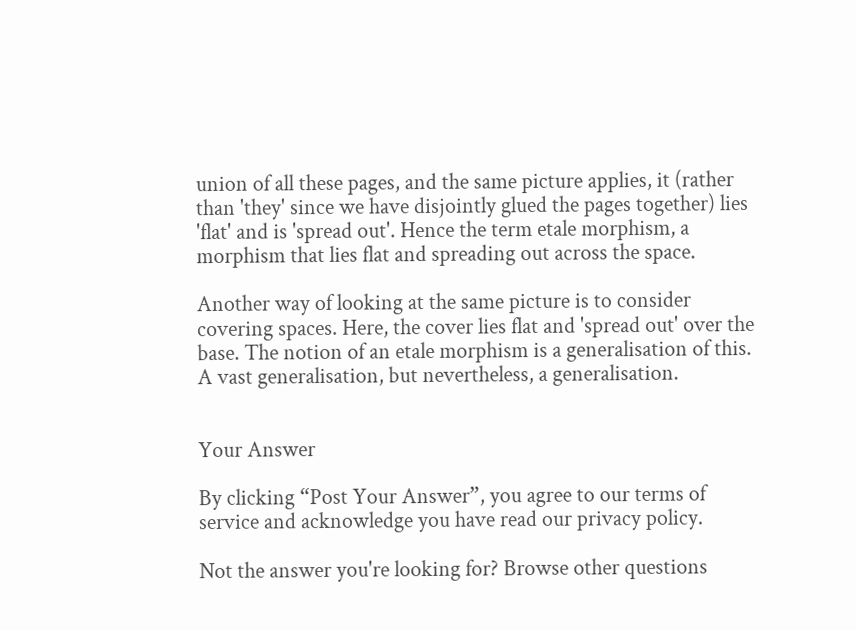union of all these pages, and the same picture applies, it (rather than 'they' since we have disjointly glued the pages together) lies 'flat' and is 'spread out'. Hence the term etale morphism, a morphism that lies flat and spreading out across the space.

Another way of looking at the same picture is to consider covering spaces. Here, the cover lies flat and 'spread out' over the base. The notion of an etale morphism is a generalisation of this. A vast generalisation, but nevertheless, a generalisation.


Your Answer

By clicking “Post Your Answer”, you agree to our terms of service and acknowledge you have read our privacy policy.

Not the answer you're looking for? Browse other questions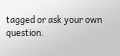tagged or ask your own question.